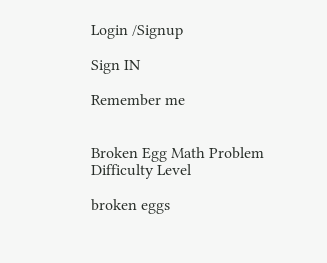Login /Signup

Sign IN

Remember me


Broken Egg Math Problem
Difficulty Level

broken eggs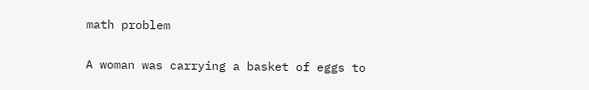math problem

A woman was carrying a basket of eggs to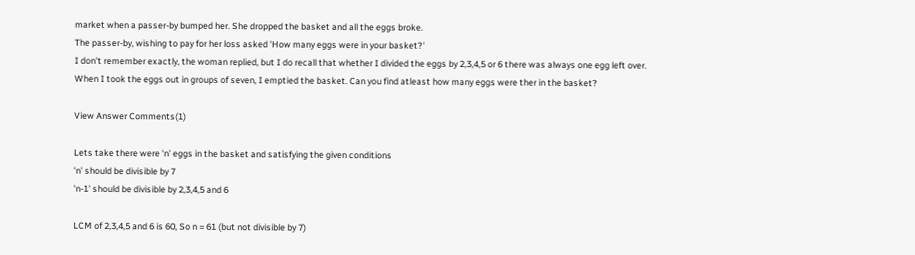market when a passer-by bumped her. She dropped the basket and all the eggs broke.
The passer-by, wishing to pay for her loss asked 'How many eggs were in your basket?'
I don't remember exactly, the woman replied, but I do recall that whether I divided the eggs by 2,3,4,5 or 6 there was always one egg left over.
When I took the eggs out in groups of seven, I emptied the basket. Can you find atleast how many eggs were ther in the basket?

View Answer Comments(1)

Lets take there were 'n' eggs in the basket and satisfying the given conditions
'n' should be divisible by 7
'n-1' should be divisible by 2,3,4,5 and 6

LCM of 2,3,4,5 and 6 is 60, So n = 61 (but not divisible by 7)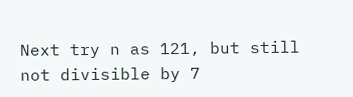Next try n as 121, but still not divisible by 7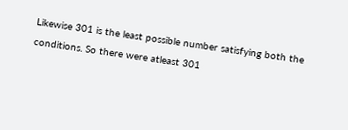Likewise 301 is the least possible number satisfying both the conditions. So there were atleast 301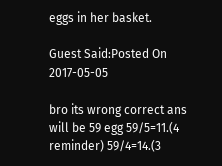eggs in her basket.

Guest Said:Posted On 2017-05-05

bro its wrong correct ans will be 59 egg 59/5=11.(4 reminder) 59/4=14.(3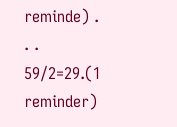reminde) . . . 59/2=29.(1 reminder)